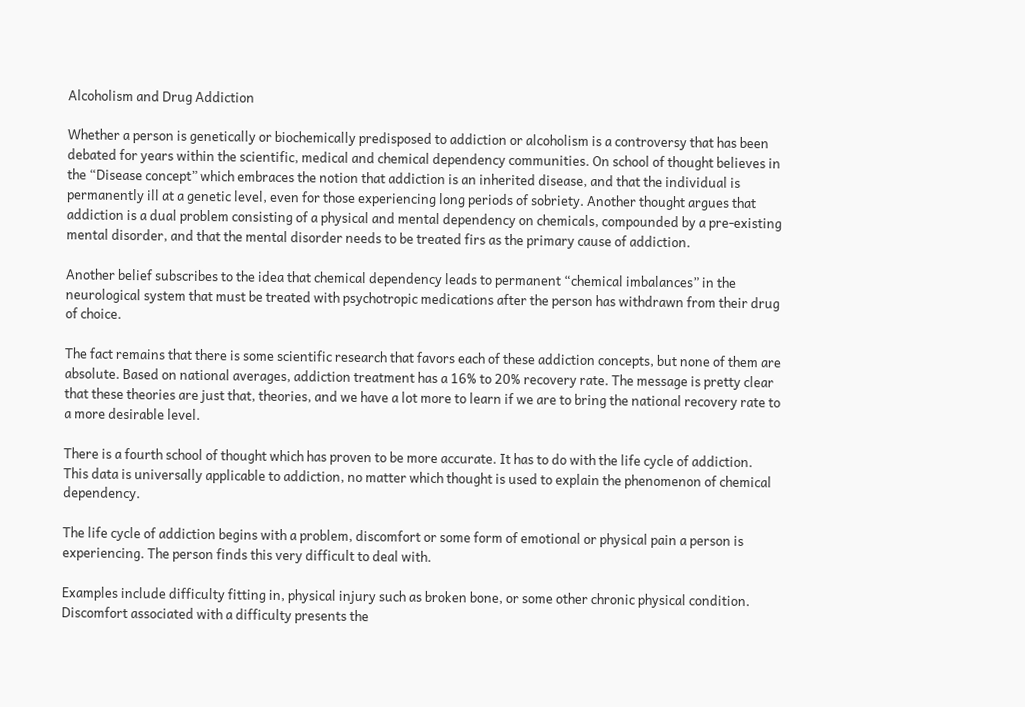Alcoholism and Drug Addiction

Whether a person is genetically or biochemically predisposed to addiction or alcoholism is a controversy that has been debated for years within the scientific, medical and chemical dependency communities. On school of thought believes in the “Disease concept” which embraces the notion that addiction is an inherited disease, and that the individual is permanently ill at a genetic level, even for those experiencing long periods of sobriety. Another thought argues that addiction is a dual problem consisting of a physical and mental dependency on chemicals, compounded by a pre-existing mental disorder, and that the mental disorder needs to be treated firs as the primary cause of addiction.

Another belief subscribes to the idea that chemical dependency leads to permanent “chemical imbalances” in the neurological system that must be treated with psychotropic medications after the person has withdrawn from their drug of choice.

The fact remains that there is some scientific research that favors each of these addiction concepts, but none of them are absolute. Based on national averages, addiction treatment has a 16% to 20% recovery rate. The message is pretty clear that these theories are just that, theories, and we have a lot more to learn if we are to bring the national recovery rate to a more desirable level.

There is a fourth school of thought which has proven to be more accurate. It has to do with the life cycle of addiction. This data is universally applicable to addiction, no matter which thought is used to explain the phenomenon of chemical dependency.

The life cycle of addiction begins with a problem, discomfort or some form of emotional or physical pain a person is experiencing. The person finds this very difficult to deal with.

Examples include difficulty fitting in, physical injury such as broken bone, or some other chronic physical condition. Discomfort associated with a difficulty presents the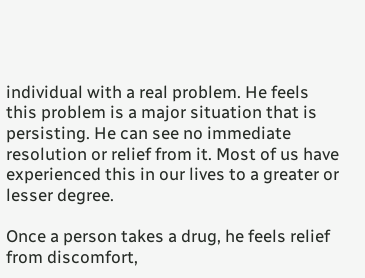individual with a real problem. He feels this problem is a major situation that is persisting. He can see no immediate resolution or relief from it. Most of us have experienced this in our lives to a greater or lesser degree.

Once a person takes a drug, he feels relief from discomfort,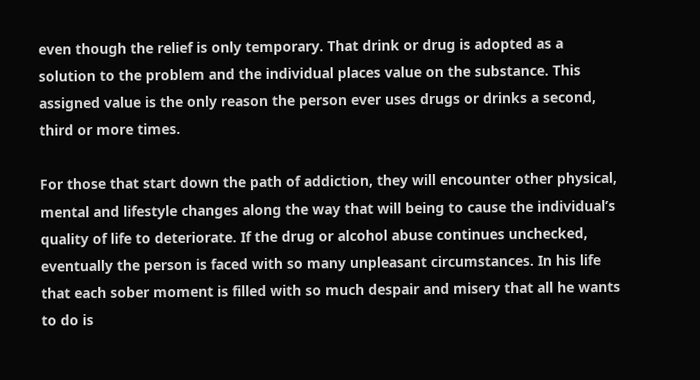even though the relief is only temporary. That drink or drug is adopted as a solution to the problem and the individual places value on the substance. This assigned value is the only reason the person ever uses drugs or drinks a second, third or more times.

For those that start down the path of addiction, they will encounter other physical, mental and lifestyle changes along the way that will being to cause the individual’s quality of life to deteriorate. If the drug or alcohol abuse continues unchecked, eventually the person is faced with so many unpleasant circumstances. In his life that each sober moment is filled with so much despair and misery that all he wants to do is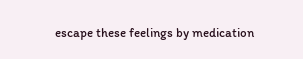escape these feelings by medication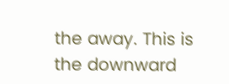the away. This is the downward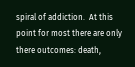spiral of addiction.  At this point for most there are only there outcomes: death,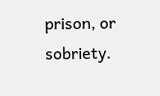prison, or sobriety.